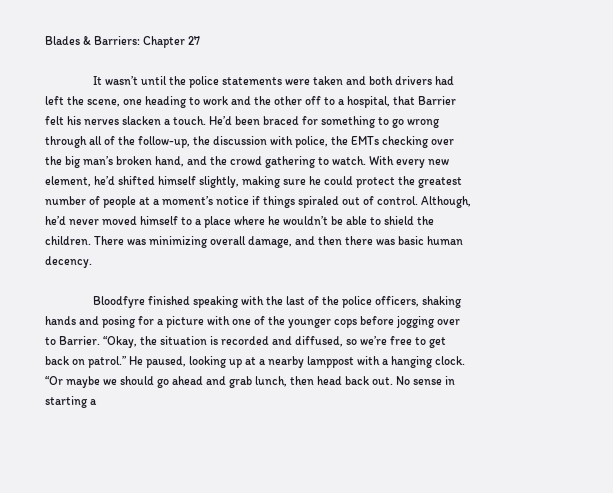Blades & Barriers: Chapter 27

                It wasn’t until the police statements were taken and both drivers had left the scene, one heading to work and the other off to a hospital, that Barrier felt his nerves slacken a touch. He’d been braced for something to go wrong through all of the follow-up, the discussion with police, the EMTs checking over the big man’s broken hand, and the crowd gathering to watch. With every new element, he’d shifted himself slightly, making sure he could protect the greatest number of people at a moment’s notice if things spiraled out of control. Although, he’d never moved himself to a place where he wouldn’t be able to shield the children. There was minimizing overall damage, and then there was basic human decency.

                Bloodfyre finished speaking with the last of the police officers, shaking hands and posing for a picture with one of the younger cops before jogging over to Barrier. “Okay, the situation is recorded and diffused, so we’re free to get back on patrol.” He paused, looking up at a nearby lamppost with a hanging clock. “Or maybe we should go ahead and grab lunch, then head back out. No sense in starting a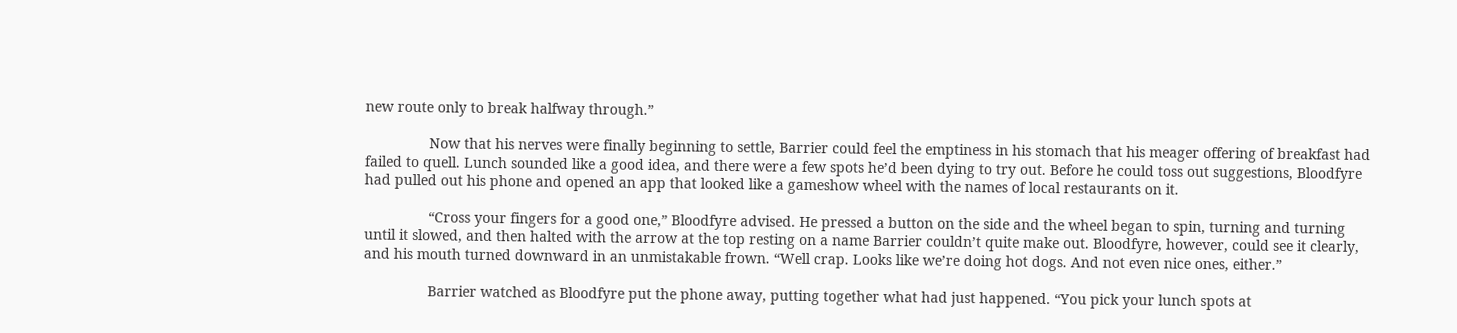new route only to break halfway through.”

                Now that his nerves were finally beginning to settle, Barrier could feel the emptiness in his stomach that his meager offering of breakfast had failed to quell. Lunch sounded like a good idea, and there were a few spots he’d been dying to try out. Before he could toss out suggestions, Bloodfyre had pulled out his phone and opened an app that looked like a gameshow wheel with the names of local restaurants on it.

                “Cross your fingers for a good one,” Bloodfyre advised. He pressed a button on the side and the wheel began to spin, turning and turning until it slowed, and then halted with the arrow at the top resting on a name Barrier couldn’t quite make out. Bloodfyre, however, could see it clearly, and his mouth turned downward in an unmistakable frown. “Well crap. Looks like we’re doing hot dogs. And not even nice ones, either.”

                Barrier watched as Bloodfyre put the phone away, putting together what had just happened. “You pick your lunch spots at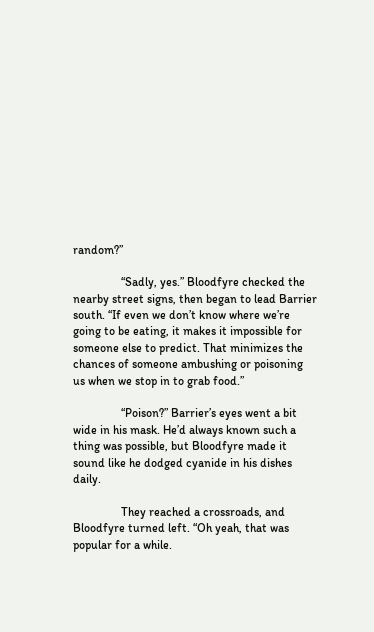random?”

                “Sadly, yes.” Bloodfyre checked the nearby street signs, then began to lead Barrier south. “If even we don’t know where we’re going to be eating, it makes it impossible for someone else to predict. That minimizes the chances of someone ambushing or poisoning us when we stop in to grab food.”

                “Poison?” Barrier’s eyes went a bit wide in his mask. He’d always known such a thing was possible, but Bloodfyre made it sound like he dodged cyanide in his dishes daily.

                They reached a crossroads, and Bloodfyre turned left. “Oh yeah, that was popular for a while.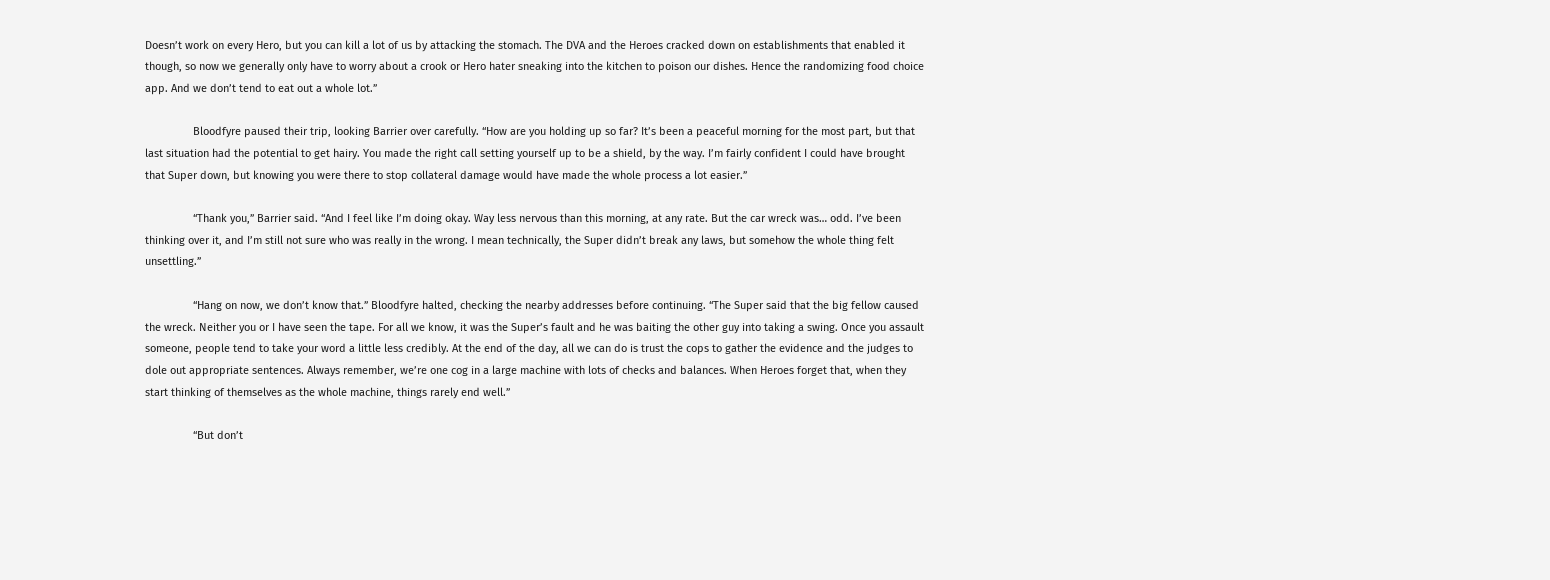Doesn’t work on every Hero, but you can kill a lot of us by attacking the stomach. The DVA and the Heroes cracked down on establishments that enabled it though, so now we generally only have to worry about a crook or Hero hater sneaking into the kitchen to poison our dishes. Hence the randomizing food choice app. And we don’t tend to eat out a whole lot.”

                Bloodfyre paused their trip, looking Barrier over carefully. “How are you holding up so far? It’s been a peaceful morning for the most part, but that last situation had the potential to get hairy. You made the right call setting yourself up to be a shield, by the way. I’m fairly confident I could have brought that Super down, but knowing you were there to stop collateral damage would have made the whole process a lot easier.”

                “Thank you,” Barrier said. “And I feel like I’m doing okay. Way less nervous than this morning, at any rate. But the car wreck was… odd. I’ve been thinking over it, and I’m still not sure who was really in the wrong. I mean technically, the Super didn’t break any laws, but somehow the whole thing felt unsettling.”

                “Hang on now, we don’t know that.” Bloodfyre halted, checking the nearby addresses before continuing. “The Super said that the big fellow caused the wreck. Neither you or I have seen the tape. For all we know, it was the Super’s fault and he was baiting the other guy into taking a swing. Once you assault someone, people tend to take your word a little less credibly. At the end of the day, all we can do is trust the cops to gather the evidence and the judges to dole out appropriate sentences. Always remember, we’re one cog in a large machine with lots of checks and balances. When Heroes forget that, when they start thinking of themselves as the whole machine, things rarely end well.”

                “But don’t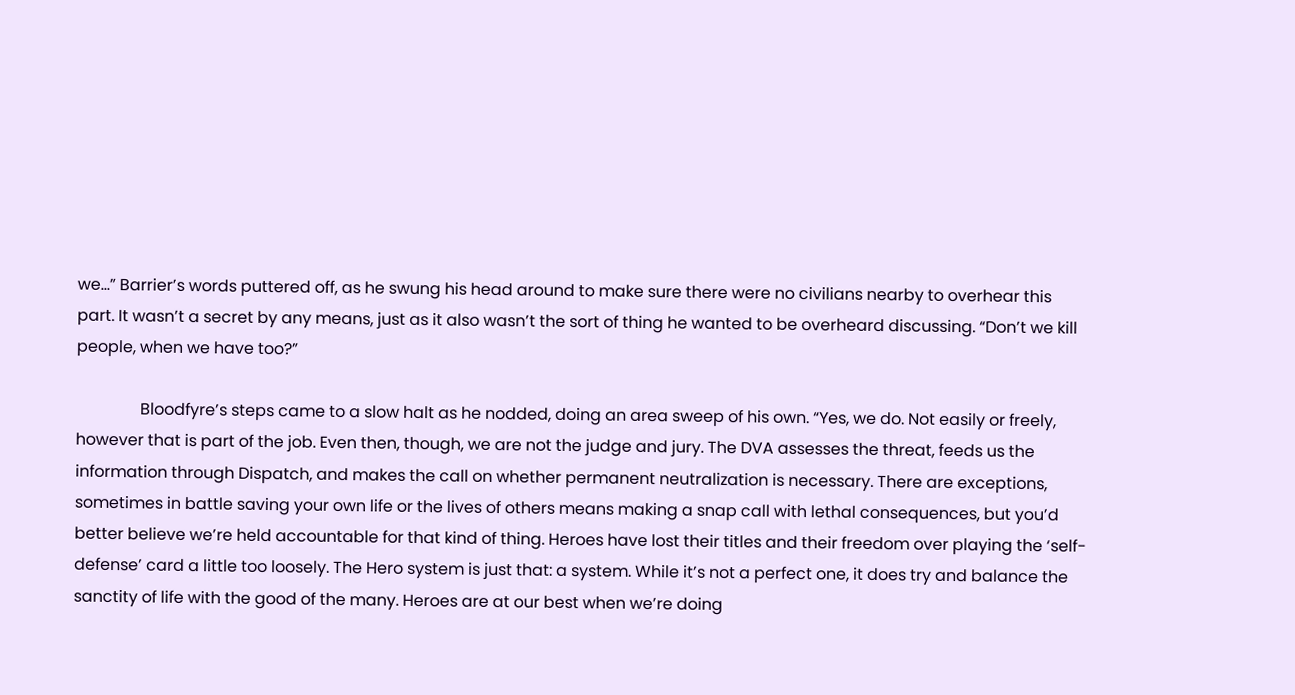we…” Barrier’s words puttered off, as he swung his head around to make sure there were no civilians nearby to overhear this part. It wasn’t a secret by any means, just as it also wasn’t the sort of thing he wanted to be overheard discussing. “Don’t we kill people, when we have too?”

                Bloodfyre’s steps came to a slow halt as he nodded, doing an area sweep of his own. “Yes, we do. Not easily or freely, however that is part of the job. Even then, though, we are not the judge and jury. The DVA assesses the threat, feeds us the information through Dispatch, and makes the call on whether permanent neutralization is necessary. There are exceptions, sometimes in battle saving your own life or the lives of others means making a snap call with lethal consequences, but you’d better believe we’re held accountable for that kind of thing. Heroes have lost their titles and their freedom over playing the ‘self-defense’ card a little too loosely. The Hero system is just that: a system. While it’s not a perfect one, it does try and balance the sanctity of life with the good of the many. Heroes are at our best when we’re doing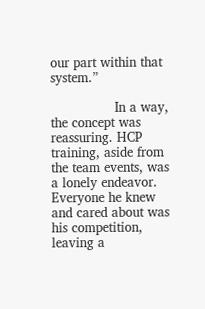our part within that system.”

                In a way, the concept was reassuring. HCP training, aside from the team events, was a lonely endeavor. Everyone he knew and cared about was his competition, leaving a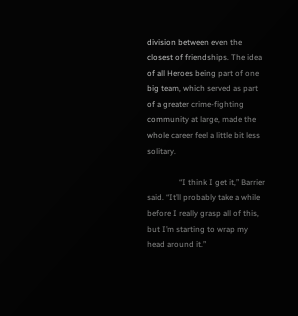division between even the closest of friendships. The idea of all Heroes being part of one big team, which served as part of a greater crime-fighting community at large, made the whole career feel a little bit less solitary.

                “I think I get it,” Barrier said. “It’ll probably take a while before I really grasp all of this, but I’m starting to wrap my head around it.”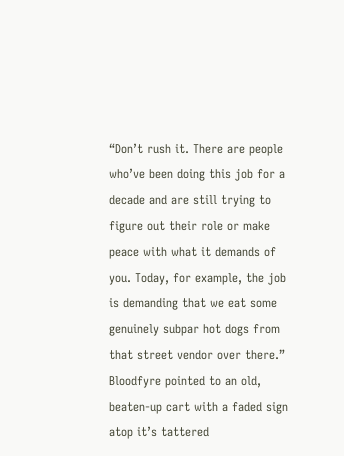“Don’t rush it. There are people who’ve been doing this job for a decade and are still trying to figure out their role or make peace with what it demands of you. Today, for example, the job is demanding that we eat some genuinely subpar hot dogs from that street vendor over there.” Bloodfyre pointed to an old, beaten-up cart with a faded sign atop it’s tattered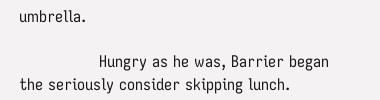umbrella.

                Hungry as he was, Barrier began the seriously consider skipping lunch.